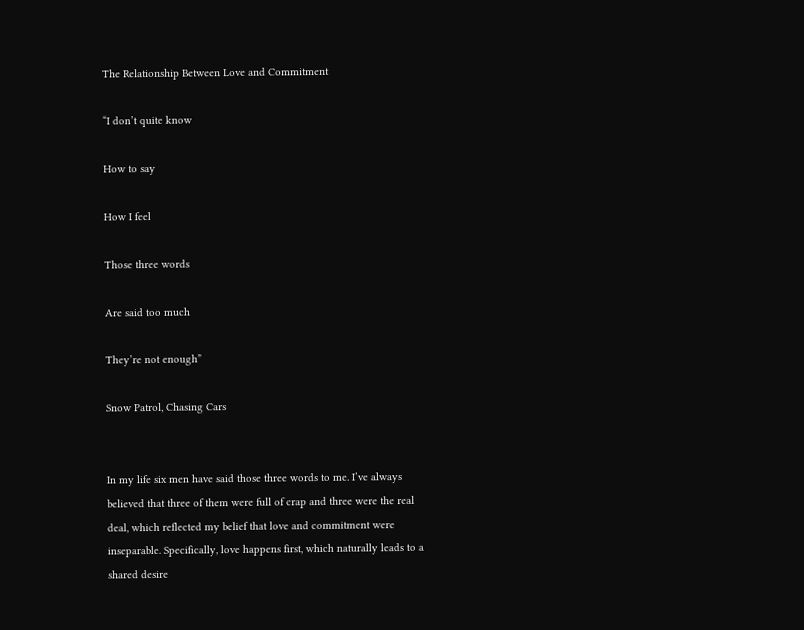The Relationship Between Love and Commitment

“I don’t quite know

How to say

How I feel

Those three words

Are said too much

They’re not enough”

Snow Patrol, Chasing Cars


In my life six men have said those three words to me. I’ve always believed that three of them were full of crap and three were the real deal, which reflected my belief that love and commitment were inseparable. Specifically, love happens first, which naturally leads to a shared desire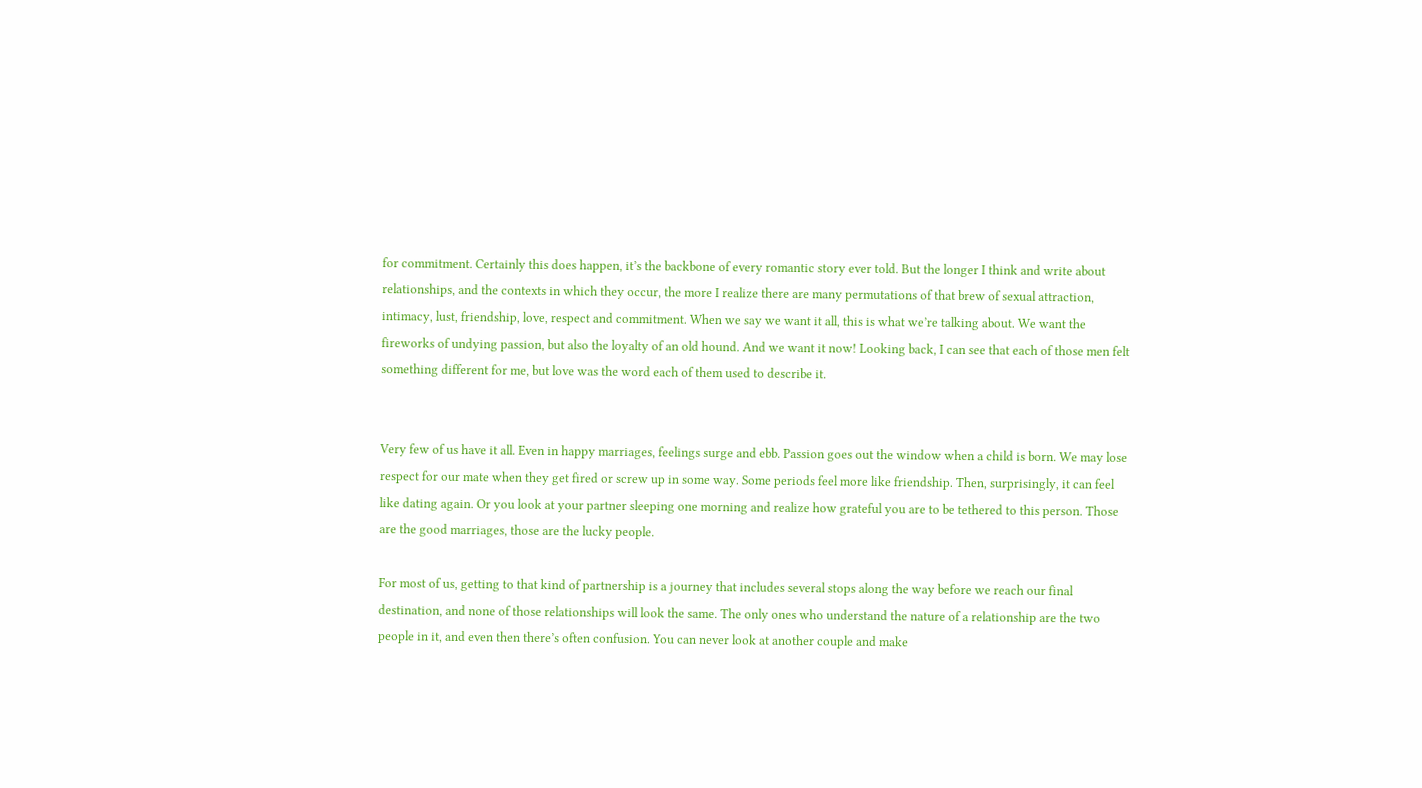for commitment. Certainly this does happen, it’s the backbone of every romantic story ever told. But the longer I think and write about relationships, and the contexts in which they occur, the more I realize there are many permutations of that brew of sexual attraction, intimacy, lust, friendship, love, respect and commitment. When we say we want it all, this is what we’re talking about. We want the fireworks of undying passion, but also the loyalty of an old hound. And we want it now! Looking back, I can see that each of those men felt something different for me, but love was the word each of them used to describe it.


Very few of us have it all. Even in happy marriages, feelings surge and ebb. Passion goes out the window when a child is born. We may lose respect for our mate when they get fired or screw up in some way. Some periods feel more like friendship. Then, surprisingly, it can feel like dating again. Or you look at your partner sleeping one morning and realize how grateful you are to be tethered to this person. Those are the good marriages, those are the lucky people.

For most of us, getting to that kind of partnership is a journey that includes several stops along the way before we reach our final destination, and none of those relationships will look the same. The only ones who understand the nature of a relationship are the two people in it, and even then there’s often confusion. You can never look at another couple and make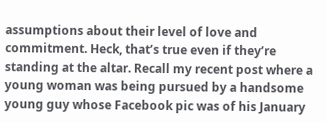assumptions about their level of love and commitment. Heck, that’s true even if they’re standing at the altar. Recall my recent post where a young woman was being pursued by a handsome young guy whose Facebook pic was of his January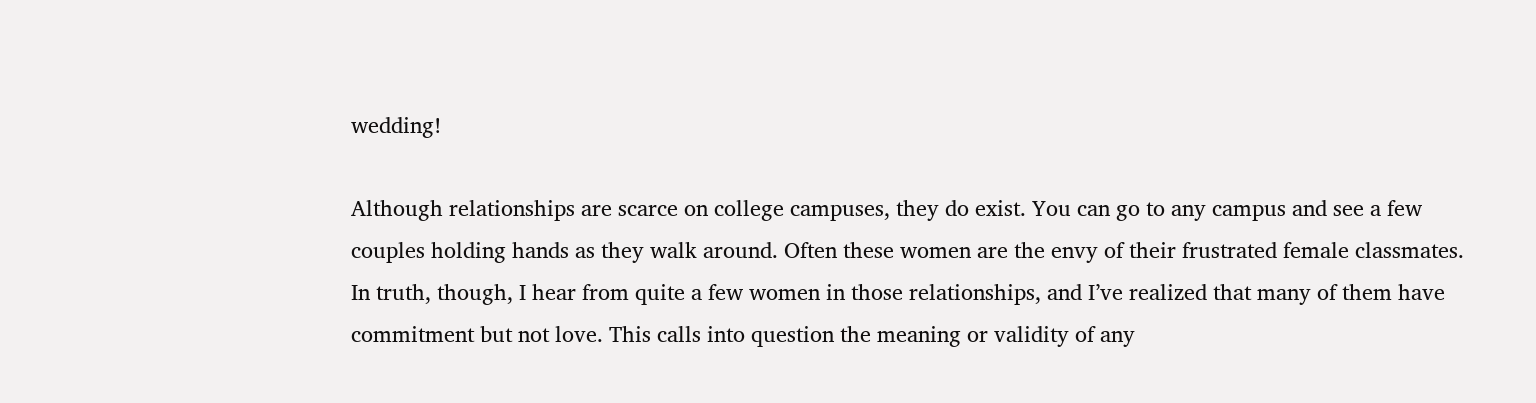wedding!

Although relationships are scarce on college campuses, they do exist. You can go to any campus and see a few couples holding hands as they walk around. Often these women are the envy of their frustrated female classmates. In truth, though, I hear from quite a few women in those relationships, and I’ve realized that many of them have commitment but not love. This calls into question the meaning or validity of any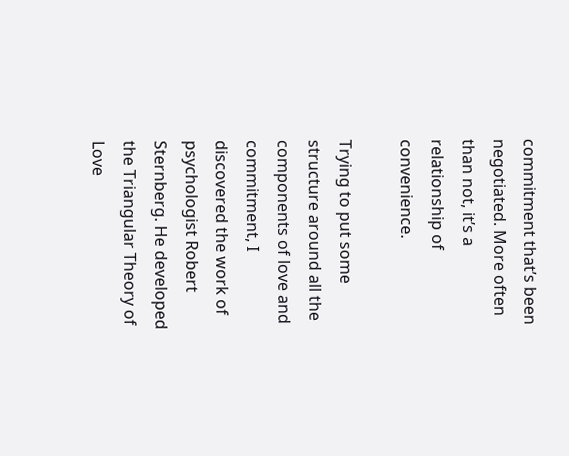commitment that’s been negotiated. More often than not, it’s a relationship of convenience.

Trying to put some structure around all the components of love and commitment, I discovered the work of psychologist Robert Sternberg. He developed the Triangular Theory of Love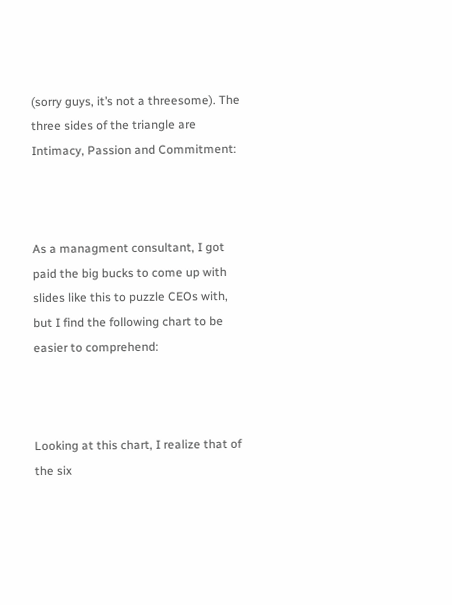(sorry guys, it’s not a threesome). The three sides of the triangle are Intimacy, Passion and Commitment:



As a managment consultant, I got paid the big bucks to come up with slides like this to puzzle CEOs with, but I find the following chart to be easier to comprehend:



Looking at this chart, I realize that of the six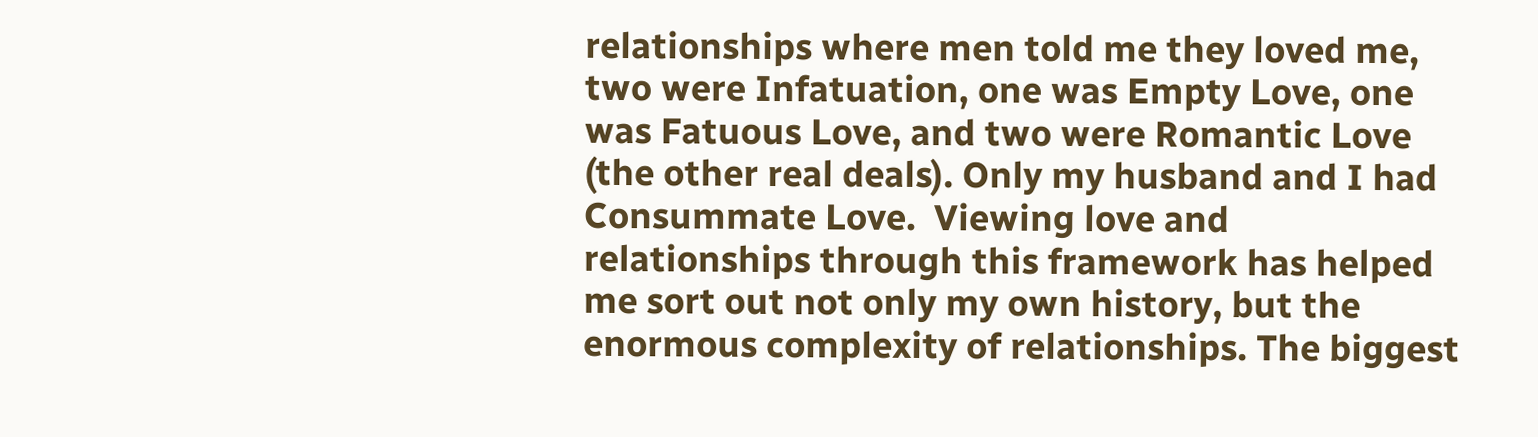relationships where men told me they loved me, two were Infatuation, one was Empty Love, one was Fatuous Love, and two were Romantic Love (the other real deals). Only my husband and I had Consummate Love.  Viewing love and relationships through this framework has helped me sort out not only my own history, but the enormous complexity of relationships. The biggest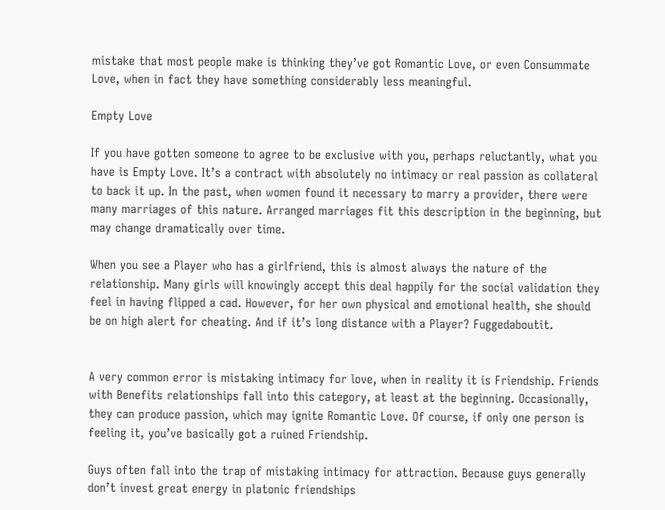mistake that most people make is thinking they’ve got Romantic Love, or even Consummate Love, when in fact they have something considerably less meaningful.

Empty Love

If you have gotten someone to agree to be exclusive with you, perhaps reluctantly, what you have is Empty Love. It’s a contract with absolutely no intimacy or real passion as collateral to back it up. In the past, when women found it necessary to marry a provider, there were many marriages of this nature. Arranged marriages fit this description in the beginning, but may change dramatically over time.

When you see a Player who has a girlfriend, this is almost always the nature of the relationship. Many girls will knowingly accept this deal happily for the social validation they feel in having flipped a cad. However, for her own physical and emotional health, she should be on high alert for cheating. And if it’s long distance with a Player? Fuggedaboutit.


A very common error is mistaking intimacy for love, when in reality it is Friendship. Friends with Benefits relationships fall into this category, at least at the beginning. Occasionally, they can produce passion, which may ignite Romantic Love. Of course, if only one person is feeling it, you’ve basically got a ruined Friendship.

Guys often fall into the trap of mistaking intimacy for attraction. Because guys generally don’t invest great energy in platonic friendships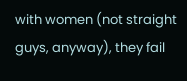with women (not straight guys, anyway), they fail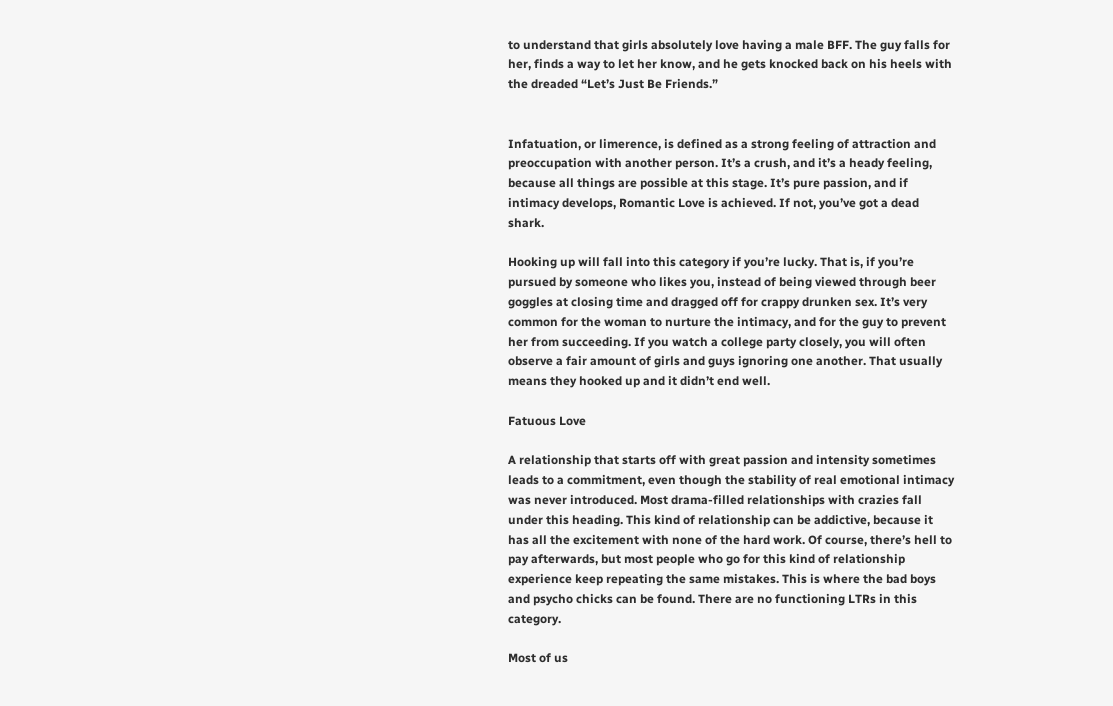to understand that girls absolutely love having a male BFF. The guy falls for her, finds a way to let her know, and he gets knocked back on his heels with the dreaded “Let’s Just Be Friends.”


Infatuation, or limerence, is defined as a strong feeling of attraction and preoccupation with another person. It’s a crush, and it’s a heady feeling, because all things are possible at this stage. It’s pure passion, and if intimacy develops, Romantic Love is achieved. If not, you’ve got a dead shark.

Hooking up will fall into this category if you’re lucky. That is, if you’re pursued by someone who likes you, instead of being viewed through beer goggles at closing time and dragged off for crappy drunken sex. It’s very common for the woman to nurture the intimacy, and for the guy to prevent her from succeeding. If you watch a college party closely, you will often observe a fair amount of girls and guys ignoring one another. That usually means they hooked up and it didn’t end well.

Fatuous Love

A relationship that starts off with great passion and intensity sometimes leads to a commitment, even though the stability of real emotional intimacy was never introduced. Most drama-filled relationships with crazies fall under this heading. This kind of relationship can be addictive, because it has all the excitement with none of the hard work. Of course, there’s hell to pay afterwards, but most people who go for this kind of relationship experience keep repeating the same mistakes. This is where the bad boys and psycho chicks can be found. There are no functioning LTRs in this category.

Most of us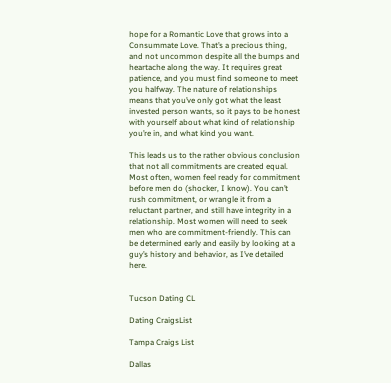hope for a Romantic Love that grows into a Consummate Love. That’s a precious thing, and not uncommon despite all the bumps and heartache along the way. It requires great patience, and you must find someone to meet you halfway. The nature of relationships means that you’ve only got what the least invested person wants, so it pays to be honest with yourself about what kind of relationship you’re in, and what kind you want.

This leads us to the rather obvious conclusion that not all commitments are created equal. Most often, women feel ready for commitment before men do (shocker, I know). You can’t rush commitment, or wrangle it from a reluctant partner, and still have integrity in a relationship. Most women will need to seek men who are commitment-friendly. This can be determined early and easily by looking at a guy’s history and behavior, as I’ve detailed here.


Tucson Dating CL

Dating CraigsList

Tampa Craigs List

Dallas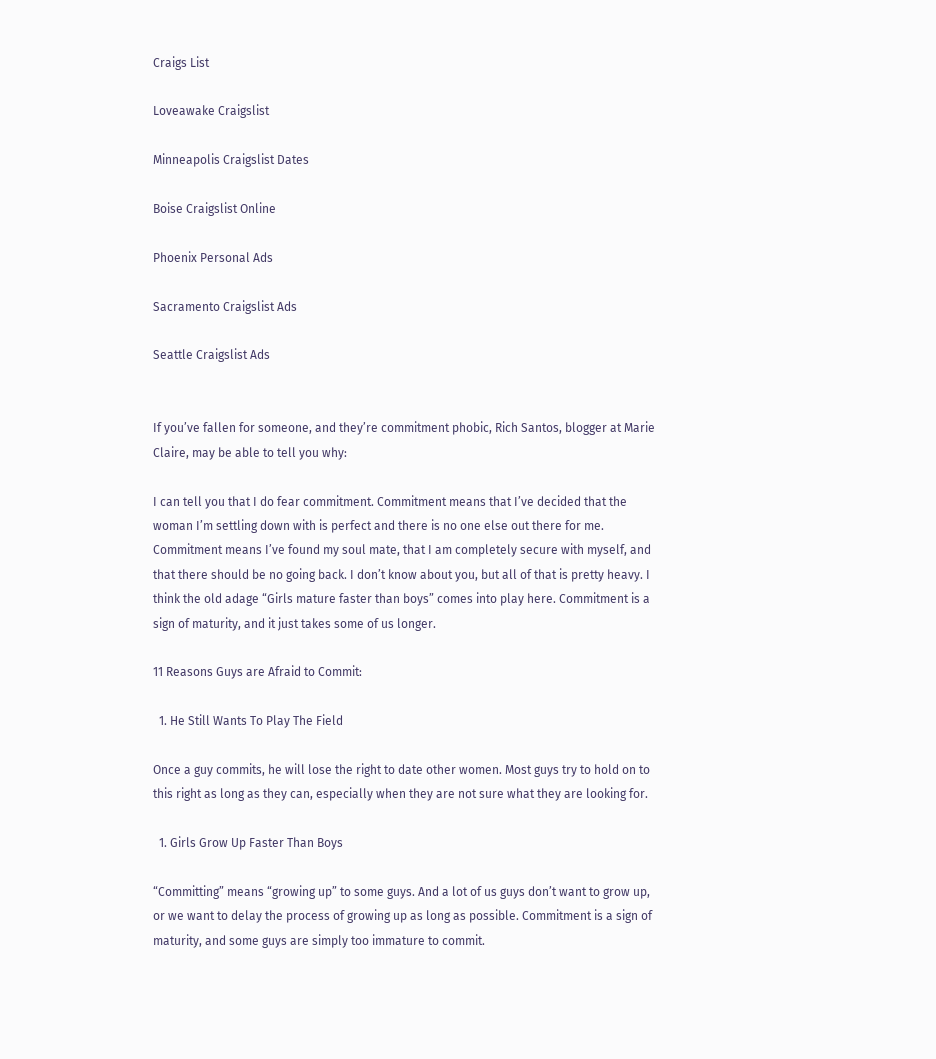Craigs List

Loveawake Craigslist

Minneapolis Craigslist Dates

Boise Craigslist Online

Phoenix Personal Ads

Sacramento Craigslist Ads

Seattle Craigslist Ads


If you’ve fallen for someone, and they’re commitment phobic, Rich Santos, blogger at Marie Claire, may be able to tell you why:

I can tell you that I do fear commitment. Commitment means that I’ve decided that the woman I’m settling down with is perfect and there is no one else out there for me. Commitment means I’ve found my soul mate, that I am completely secure with myself, and that there should be no going back. I don’t know about you, but all of that is pretty heavy. I think the old adage “Girls mature faster than boys” comes into play here. Commitment is a sign of maturity, and it just takes some of us longer.

11 Reasons Guys are Afraid to Commit:

  1. He Still Wants To Play The Field

Once a guy commits, he will lose the right to date other women. Most guys try to hold on to this right as long as they can, especially when they are not sure what they are looking for.

  1. Girls Grow Up Faster Than Boys

“Committing” means “growing up” to some guys. And a lot of us guys don’t want to grow up, or we want to delay the process of growing up as long as possible. Commitment is a sign of maturity, and some guys are simply too immature to commit.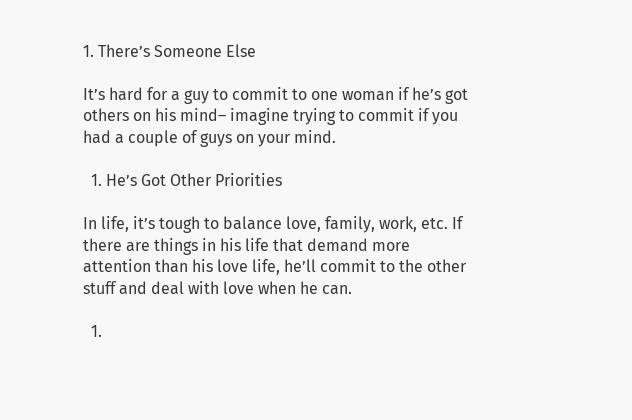1. There’s Someone Else

It’s hard for a guy to commit to one woman if he’s got others on his mind– imagine trying to commit if you had a couple of guys on your mind.

  1. He’s Got Other Priorities

In life, it’s tough to balance love, family, work, etc. If there are things in his life that demand more attention than his love life, he’ll commit to the other stuff and deal with love when he can.

  1.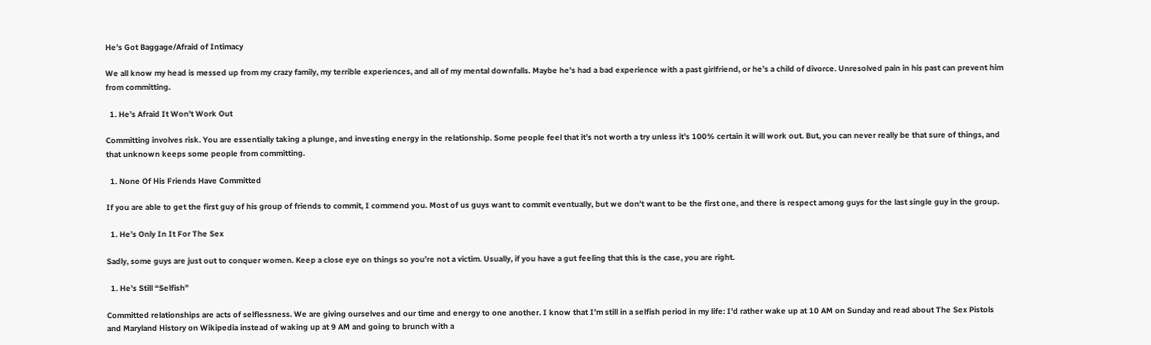He’s Got Baggage/Afraid of Intimacy

We all know my head is messed up from my crazy family, my terrible experiences, and all of my mental downfalls. Maybe he’s had a bad experience with a past girlfriend, or he’s a child of divorce. Unresolved pain in his past can prevent him from committing.

  1. He’s Afraid It Won’t Work Out

Committing involves risk. You are essentially taking a plunge, and investing energy in the relationship. Some people feel that it’s not worth a try unless it’s 100% certain it will work out. But, you can never really be that sure of things, and that unknown keeps some people from committing.

  1. None Of His Friends Have Committed

If you are able to get the first guy of his group of friends to commit, I commend you. Most of us guys want to commit eventually, but we don’t want to be the first one, and there is respect among guys for the last single guy in the group.

  1. He’s Only In It For The Sex

Sadly, some guys are just out to conquer women. Keep a close eye on things so you’re not a victim. Usually, if you have a gut feeling that this is the case, you are right.

  1. He’s Still “Selfish”

Committed relationships are acts of selflessness. We are giving ourselves and our time and energy to one another. I know that I’m still in a selfish period in my life: I’d rather wake up at 10 AM on Sunday and read about The Sex Pistols and Maryland History on Wikipedia instead of waking up at 9 AM and going to brunch with a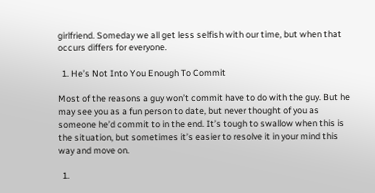girlfriend. Someday we all get less selfish with our time, but when that occurs differs for everyone.

  1. He’s Not Into You Enough To Commit

Most of the reasons a guy won’t commit have to do with the guy. But he may see you as a fun person to date, but never thought of you as someone he’d commit to in the end. It’s tough to swallow when this is the situation, but sometimes it’s easier to resolve it in your mind this way and move on.

  1.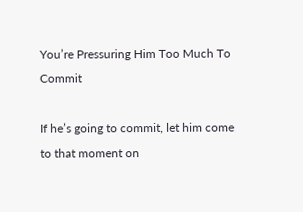You’re Pressuring Him Too Much To Commit

If he’s going to commit, let him come to that moment on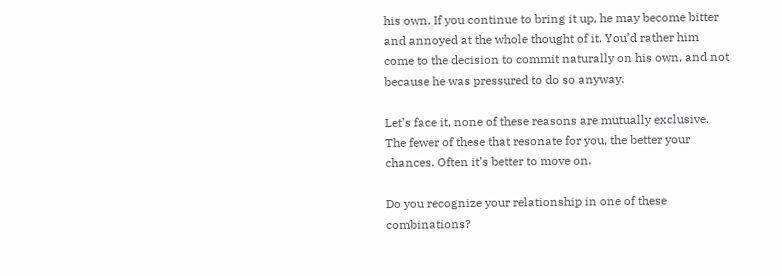his own. If you continue to bring it up, he may become bitter and annoyed at the whole thought of it. You’d rather him come to the decision to commit naturally on his own, and not because he was pressured to do so anyway.

Let’s face it, none of these reasons are mutually exclusive. The fewer of these that resonate for you, the better your chances. Often it’s better to move on.

Do you recognize your relationship in one of these combinations?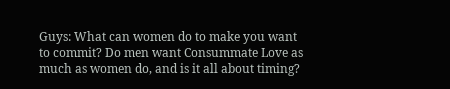Guys: What can women do to make you want to commit? Do men want Consummate Love as much as women do, and is it all about timing?